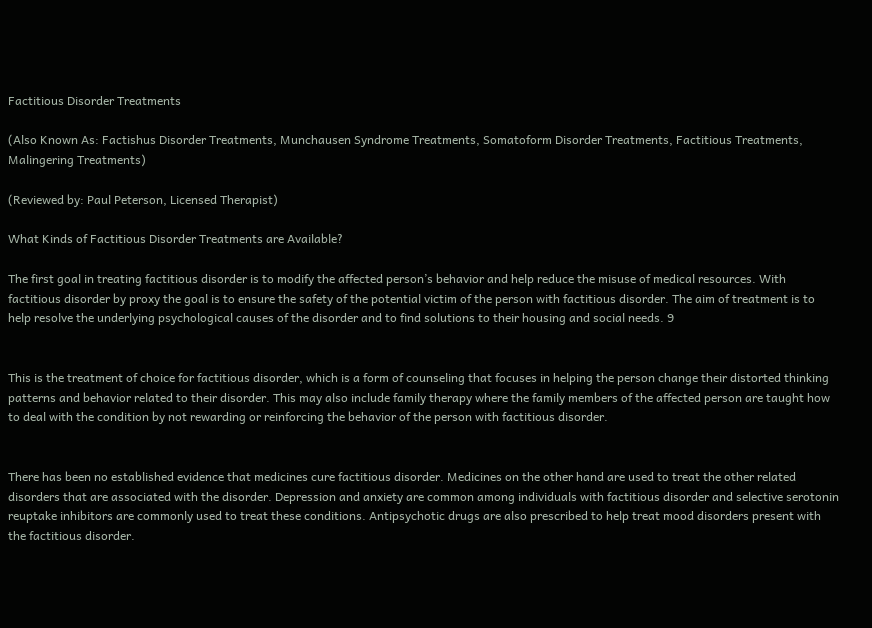Factitious Disorder Treatments

(Also Known As: Factishus Disorder Treatments, Munchausen Syndrome Treatments, Somatoform Disorder Treatments, Factitious Treatments, Malingering Treatments)

(Reviewed by: Paul Peterson, Licensed Therapist)

What Kinds of Factitious Disorder Treatments are Available?

The first goal in treating factitious disorder is to modify the affected person’s behavior and help reduce the misuse of medical resources. With factitious disorder by proxy the goal is to ensure the safety of the potential victim of the person with factitious disorder. The aim of treatment is to help resolve the underlying psychological causes of the disorder and to find solutions to their housing and social needs. 9


This is the treatment of choice for factitious disorder, which is a form of counseling that focuses in helping the person change their distorted thinking patterns and behavior related to their disorder. This may also include family therapy where the family members of the affected person are taught how to deal with the condition by not rewarding or reinforcing the behavior of the person with factitious disorder.


There has been no established evidence that medicines cure factitious disorder. Medicines on the other hand are used to treat the other related disorders that are associated with the disorder. Depression and anxiety are common among individuals with factitious disorder and selective serotonin reuptake inhibitors are commonly used to treat these conditions. Antipsychotic drugs are also prescribed to help treat mood disorders present with the factitious disorder.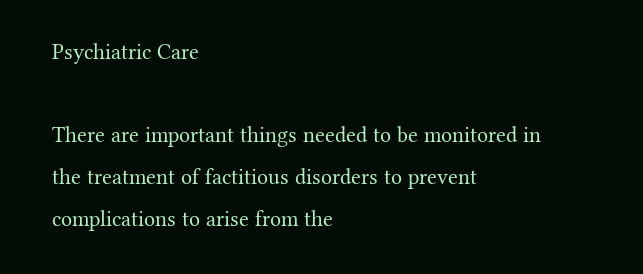Psychiatric Care

There are important things needed to be monitored in the treatment of factitious disorders to prevent complications to arise from the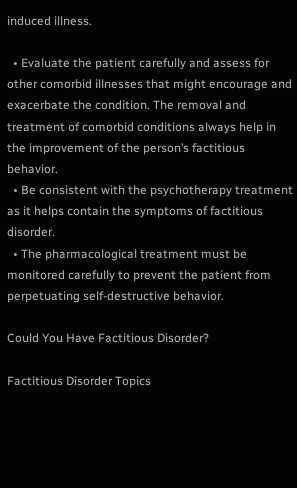induced illness.

  • Evaluate the patient carefully and assess for other comorbid illnesses that might encourage and exacerbate the condition. The removal and treatment of comorbid conditions always help in the improvement of the person’s factitious behavior.
  • Be consistent with the psychotherapy treatment as it helps contain the symptoms of factitious disorder.
  • The pharmacological treatment must be monitored carefully to prevent the patient from perpetuating self-destructive behavior.

Could You Have Factitious Disorder?

Factitious Disorder Topics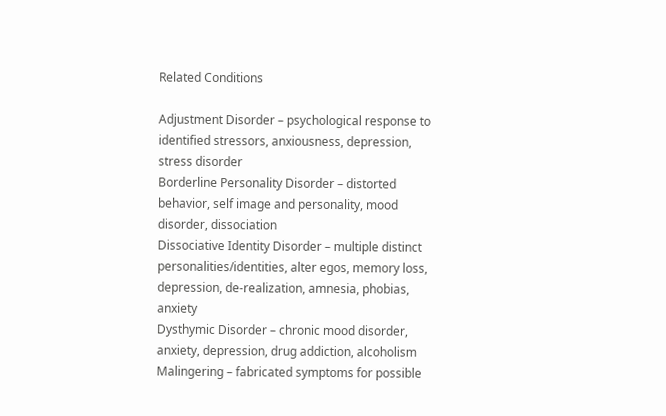Related Conditions

Adjustment Disorder – psychological response to identified stressors, anxiousness, depression, stress disorder
Borderline Personality Disorder – distorted behavior, self image and personality, mood disorder, dissociation
Dissociative Identity Disorder – multiple distinct personalities/identities, alter egos, memory loss, depression, de-realization, amnesia, phobias, anxiety
Dysthymic Disorder – chronic mood disorder, anxiety, depression, drug addiction, alcoholism
Malingering – fabricated symptoms for possible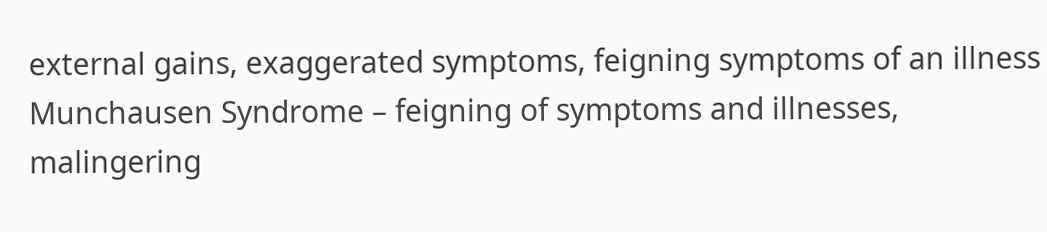external gains, exaggerated symptoms, feigning symptoms of an illness
Munchausen Syndrome – feigning of symptoms and illnesses, malingering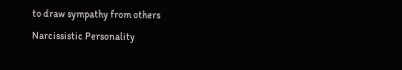to draw sympathy from others
Narcissistic Personality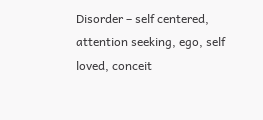Disorder – self centered, attention seeking, ego, self loved, conceit